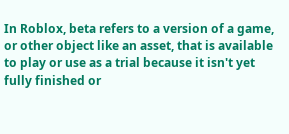In Roblox, beta refers to a version of a game, or other object like an asset, that is available to play or use as a trial because it isn't yet fully finished or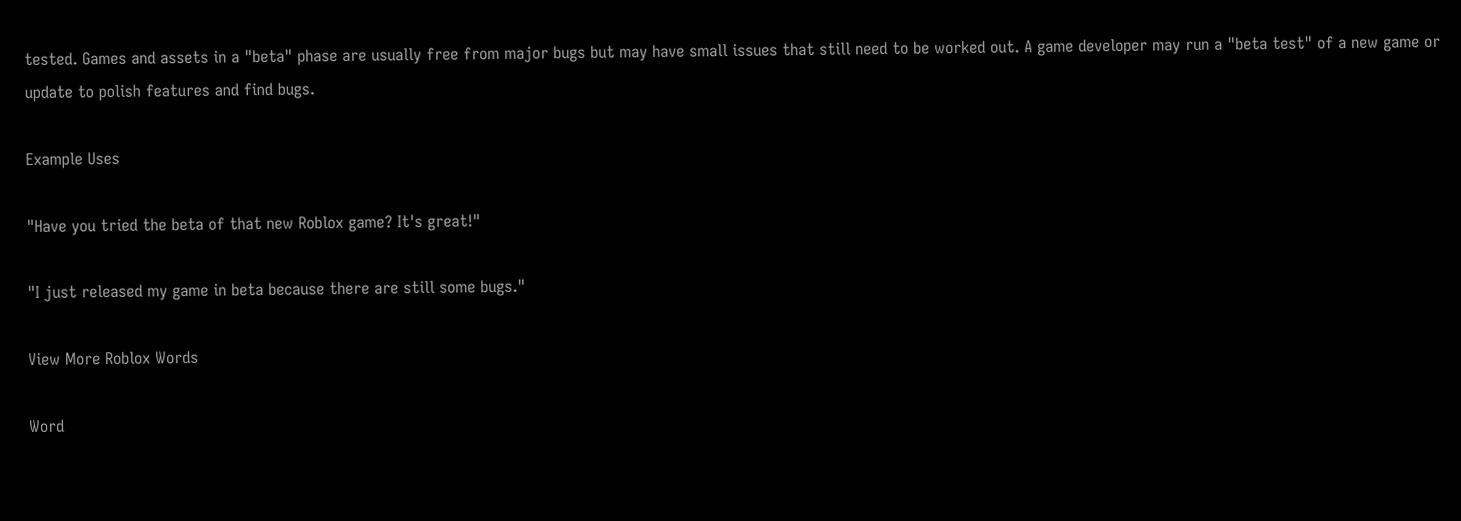tested. Games and assets in a "beta" phase are usually free from major bugs but may have small issues that still need to be worked out. A game developer may run a "beta test" of a new game or update to polish features and find bugs.

Example Uses

"Have you tried the beta of that new Roblox game? It's great!"

"I just released my game in beta because there are still some bugs."

View More Roblox Words

Word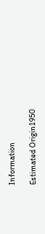Information

Estimated Origin1950